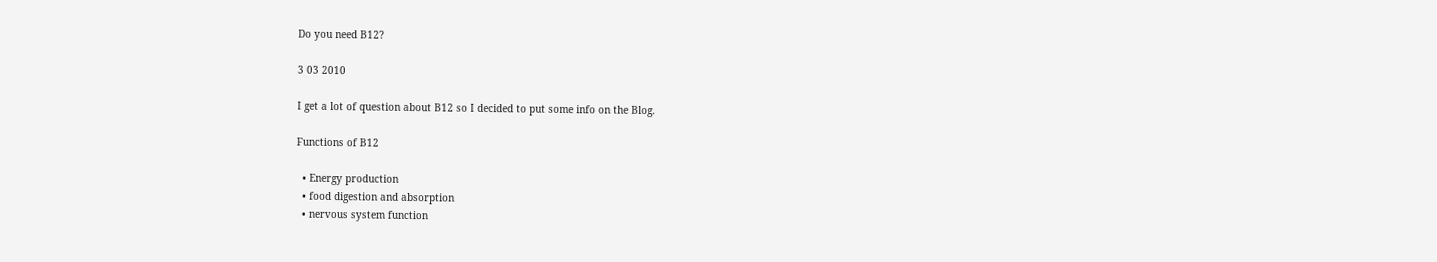Do you need B12?

3 03 2010

I get a lot of question about B12 so I decided to put some info on the Blog.

Functions of B12

  • Energy production
  • food digestion and absorption
  • nervous system function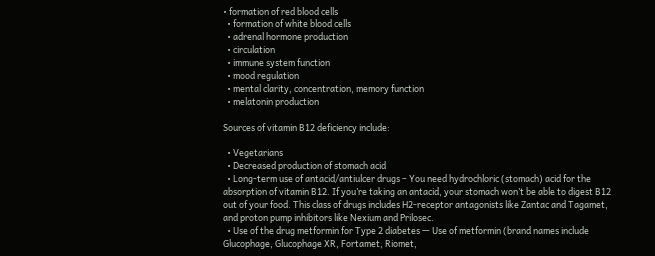• formation of red blood cells
  • formation of white blood cells
  • adrenal hormone production
  • circulation
  • immune system function
  • mood regulation
  • mental clarity, concentration, memory function
  • melatonin production

Sources of vitamin B12 deficiency include:

  • Vegetarians
  • Decreased production of stomach acid
  • Long-term use of antacid/antiulcer drugs – You need hydrochloric (stomach) acid for the absorption of vitamin B12. If you’re taking an antacid, your stomach won’t be able to digest B12 out of your food. This class of drugs includes H2-receptor antagonists like Zantac and Tagamet, and proton pump inhibitors like Nexium and Prilosec.
  • Use of the drug metformin for Type 2 diabetes — Use of metformin (brand names include Glucophage, Glucophage XR, Fortamet, Riomet,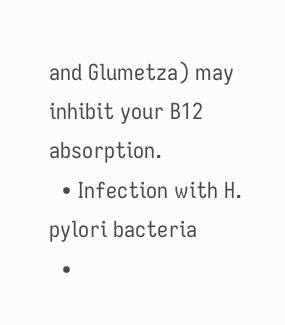and Glumetza) may inhibit your B12 absorption.
  • Infection with H. pylori bacteria
  •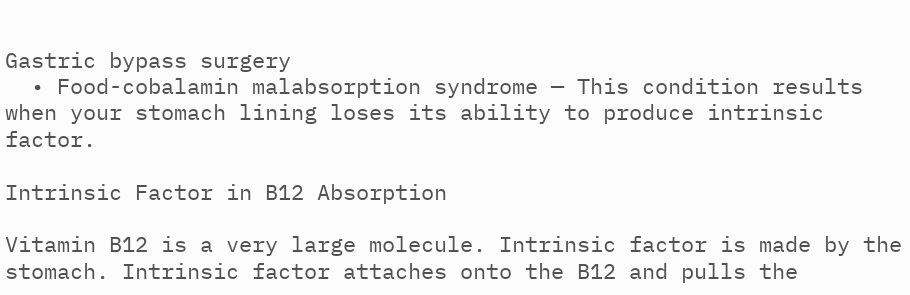Gastric bypass surgery
  • Food-cobalamin malabsorption syndrome — This condition results when your stomach lining loses its ability to produce intrinsic factor.

Intrinsic Factor in B12 Absorption

Vitamin B12 is a very large molecule. Intrinsic factor is made by the stomach. Intrinsic factor attaches onto the B12 and pulls the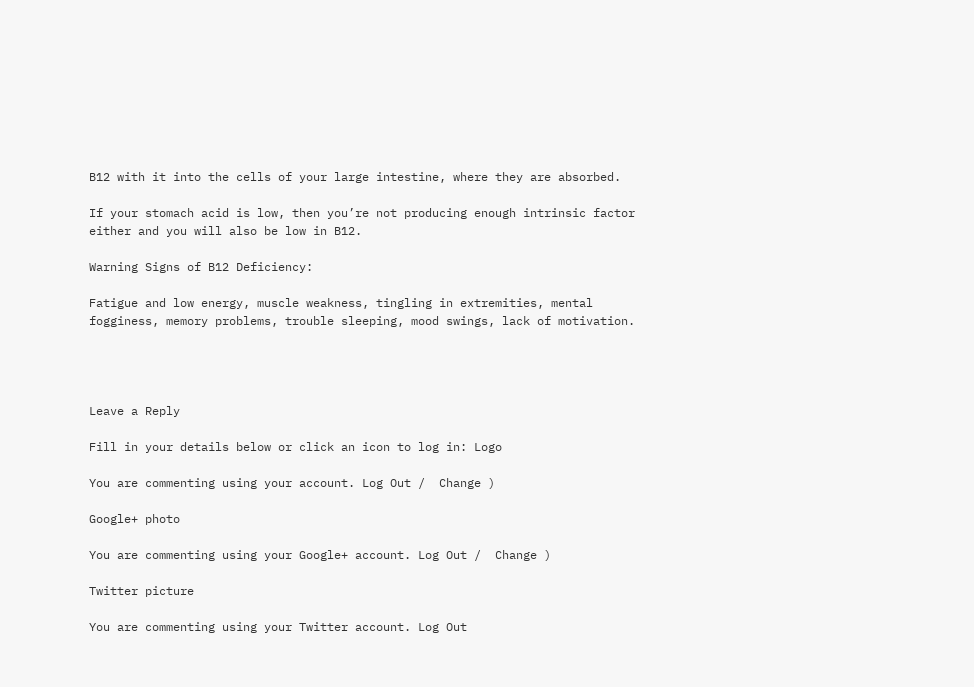B12 with it into the cells of your large intestine, where they are absorbed.

If your stomach acid is low, then you’re not producing enough intrinsic factor either and you will also be low in B12.

Warning Signs of B12 Deficiency:

Fatigue and low energy, muscle weakness, tingling in extremities, mental fogginess, memory problems, trouble sleeping, mood swings, lack of motivation.




Leave a Reply

Fill in your details below or click an icon to log in: Logo

You are commenting using your account. Log Out /  Change )

Google+ photo

You are commenting using your Google+ account. Log Out /  Change )

Twitter picture

You are commenting using your Twitter account. Log Out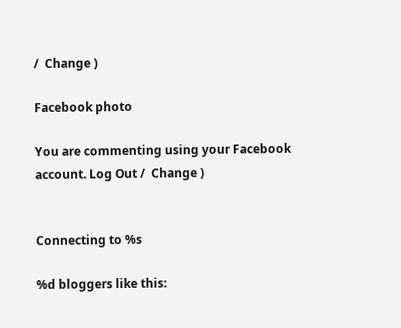/  Change )

Facebook photo

You are commenting using your Facebook account. Log Out /  Change )


Connecting to %s

%d bloggers like this: